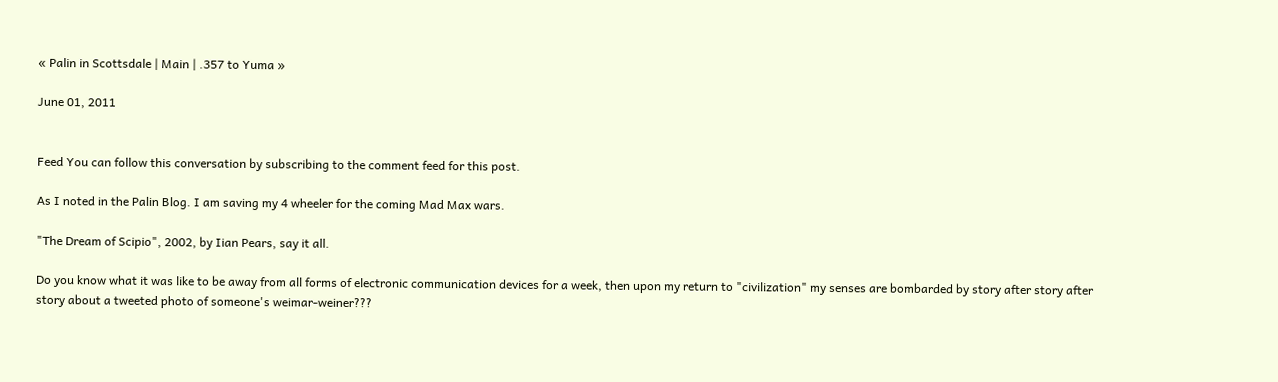« Palin in Scottsdale | Main | .357 to Yuma »

June 01, 2011


Feed You can follow this conversation by subscribing to the comment feed for this post.

As I noted in the Palin Blog. I am saving my 4 wheeler for the coming Mad Max wars.

"The Dream of Scipio", 2002, by Iian Pears, say it all.

Do you know what it was like to be away from all forms of electronic communication devices for a week, then upon my return to "civilization" my senses are bombarded by story after story after story about a tweeted photo of someone's weimar-weiner???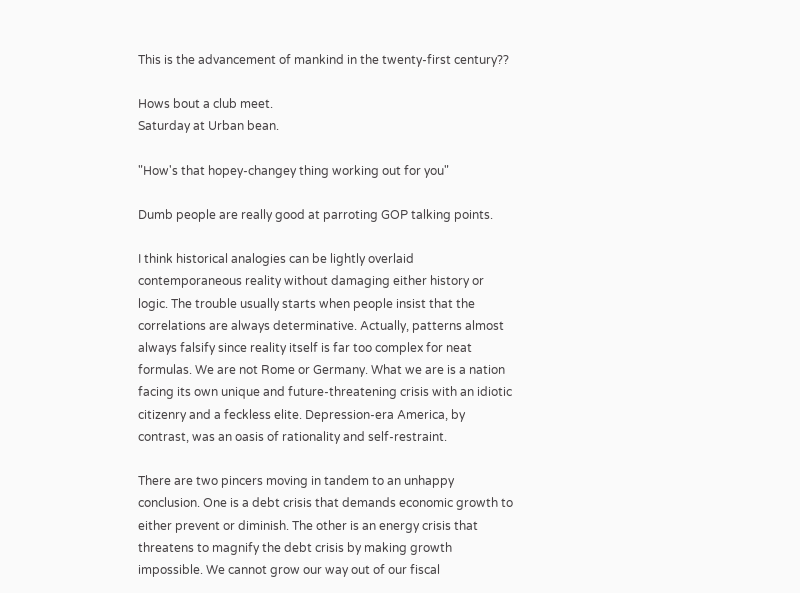This is the advancement of mankind in the twenty-first century??

Hows bout a club meet.
Saturday at Urban bean.

"How's that hopey-changey thing working out for you"

Dumb people are really good at parroting GOP talking points.

I think historical analogies can be lightly overlaid contemporaneous reality without damaging either history or logic. The trouble usually starts when people insist that the correlations are always determinative. Actually, patterns almost always falsify since reality itself is far too complex for neat formulas. We are not Rome or Germany. What we are is a nation facing its own unique and future-threatening crisis with an idiotic citizenry and a feckless elite. Depression-era America, by contrast, was an oasis of rationality and self-restraint.

There are two pincers moving in tandem to an unhappy conclusion. One is a debt crisis that demands economic growth to either prevent or diminish. The other is an energy crisis that threatens to magnify the debt crisis by making growth impossible. We cannot grow our way out of our fiscal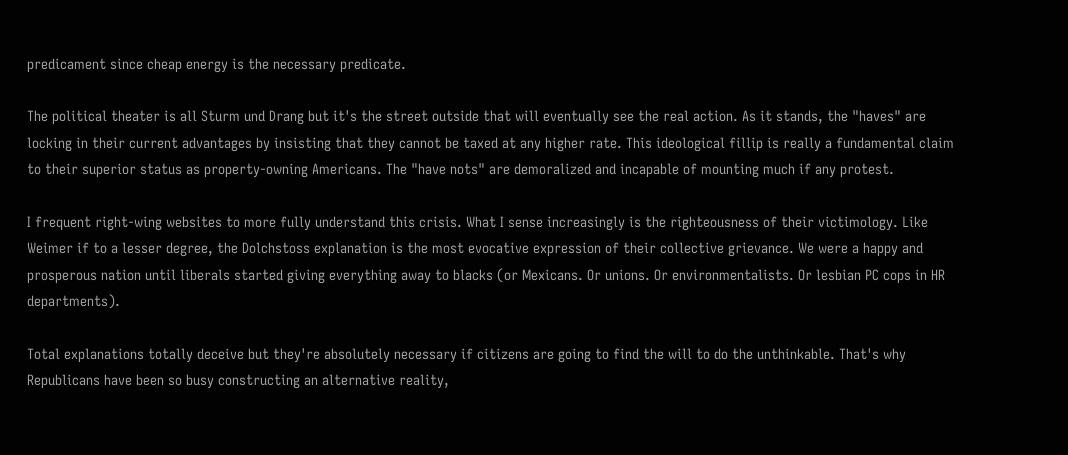predicament since cheap energy is the necessary predicate.

The political theater is all Sturm und Drang but it's the street outside that will eventually see the real action. As it stands, the "haves" are locking in their current advantages by insisting that they cannot be taxed at any higher rate. This ideological fillip is really a fundamental claim to their superior status as property-owning Americans. The "have nots" are demoralized and incapable of mounting much if any protest.

I frequent right-wing websites to more fully understand this crisis. What I sense increasingly is the righteousness of their victimology. Like Weimer if to a lesser degree, the Dolchstoss explanation is the most evocative expression of their collective grievance. We were a happy and prosperous nation until liberals started giving everything away to blacks (or Mexicans. Or unions. Or environmentalists. Or lesbian PC cops in HR departments).

Total explanations totally deceive but they're absolutely necessary if citizens are going to find the will to do the unthinkable. That's why Republicans have been so busy constructing an alternative reality,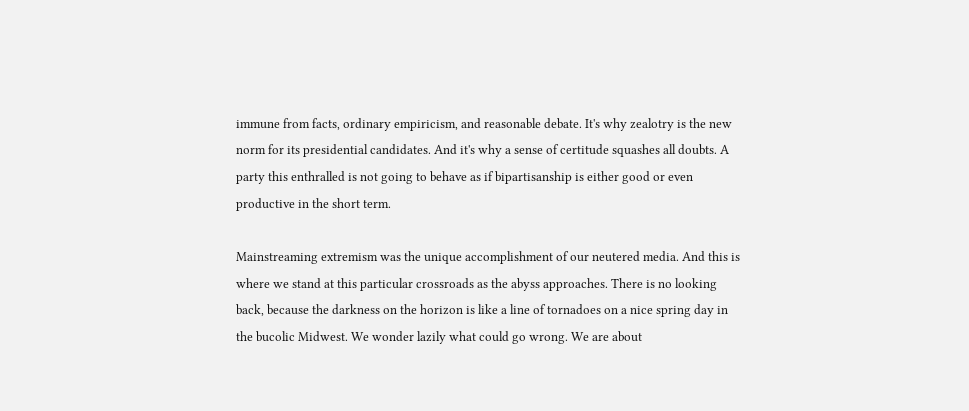immune from facts, ordinary empiricism, and reasonable debate. It's why zealotry is the new norm for its presidential candidates. And it's why a sense of certitude squashes all doubts. A party this enthralled is not going to behave as if bipartisanship is either good or even productive in the short term.

Mainstreaming extremism was the unique accomplishment of our neutered media. And this is where we stand at this particular crossroads as the abyss approaches. There is no looking back, because the darkness on the horizon is like a line of tornadoes on a nice spring day in the bucolic Midwest. We wonder lazily what could go wrong. We are about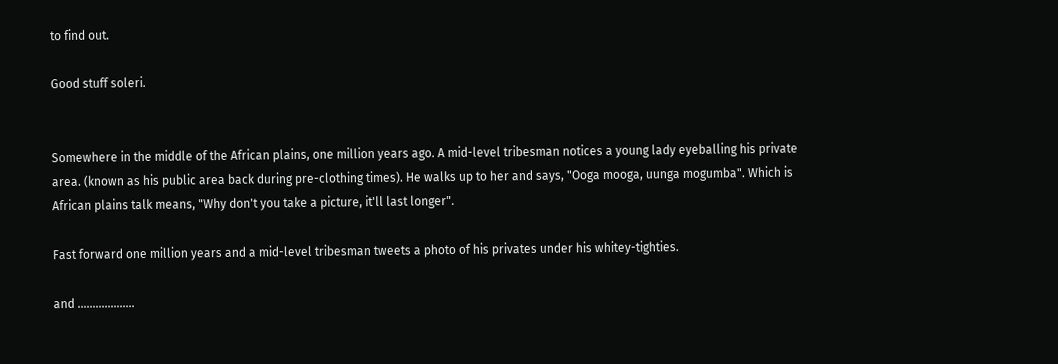to find out.

Good stuff soleri.


Somewhere in the middle of the African plains, one million years ago. A mid-level tribesman notices a young lady eyeballing his private area. (known as his public area back during pre-clothing times). He walks up to her and says, "Ooga mooga, uunga mogumba". Which is African plains talk means, "Why don't you take a picture, it'll last longer".

Fast forward one million years and a mid-level tribesman tweets a photo of his privates under his whitey-tighties.

and ...................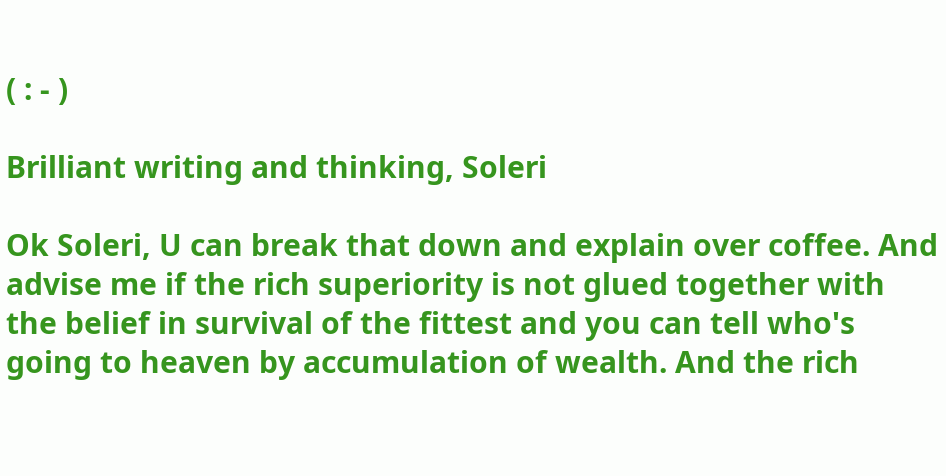( : - )

Brilliant writing and thinking, Soleri

Ok Soleri, U can break that down and explain over coffee. And advise me if the rich superiority is not glued together with the belief in survival of the fittest and you can tell who's going to heaven by accumulation of wealth. And the rich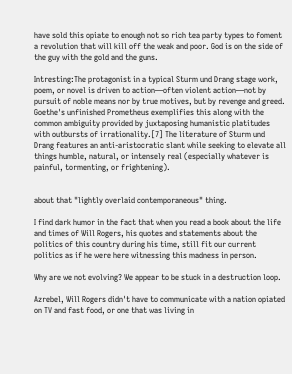have sold this opiate to enough not so rich tea party types to foment a revolution that will kill off the weak and poor. God is on the side of the guy with the gold and the guns.

Intresting:The protagonist in a typical Sturm und Drang stage work, poem, or novel is driven to action—often violent action—not by pursuit of noble means nor by true motives, but by revenge and greed. Goethe's unfinished Prometheus exemplifies this along with the common ambiguity provided by juxtaposing humanistic platitudes with outbursts of irrationality.[7] The literature of Sturm und Drang features an anti-aristocratic slant while seeking to elevate all things humble, natural, or intensely real (especially whatever is painful, tormenting, or frightening).


about that "lightly overlaid contemporaneous" thing.

I find dark humor in the fact that when you read a book about the life and times of Will Rogers, his quotes and statements about the politics of this country during his time, still fit our current politics as if he were here witnessing this madness in person.

Why are we not evolving? We appear to be stuck in a destruction loop.

Azrebel, Will Rogers didn't have to communicate with a nation opiated on TV and fast food, or one that was living in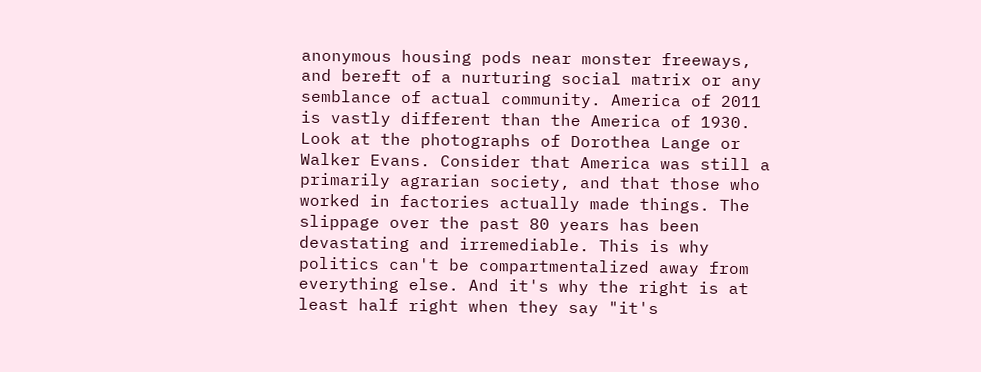anonymous housing pods near monster freeways, and bereft of a nurturing social matrix or any semblance of actual community. America of 2011 is vastly different than the America of 1930. Look at the photographs of Dorothea Lange or Walker Evans. Consider that America was still a primarily agrarian society, and that those who worked in factories actually made things. The slippage over the past 80 years has been devastating and irremediable. This is why politics can't be compartmentalized away from everything else. And it's why the right is at least half right when they say "it's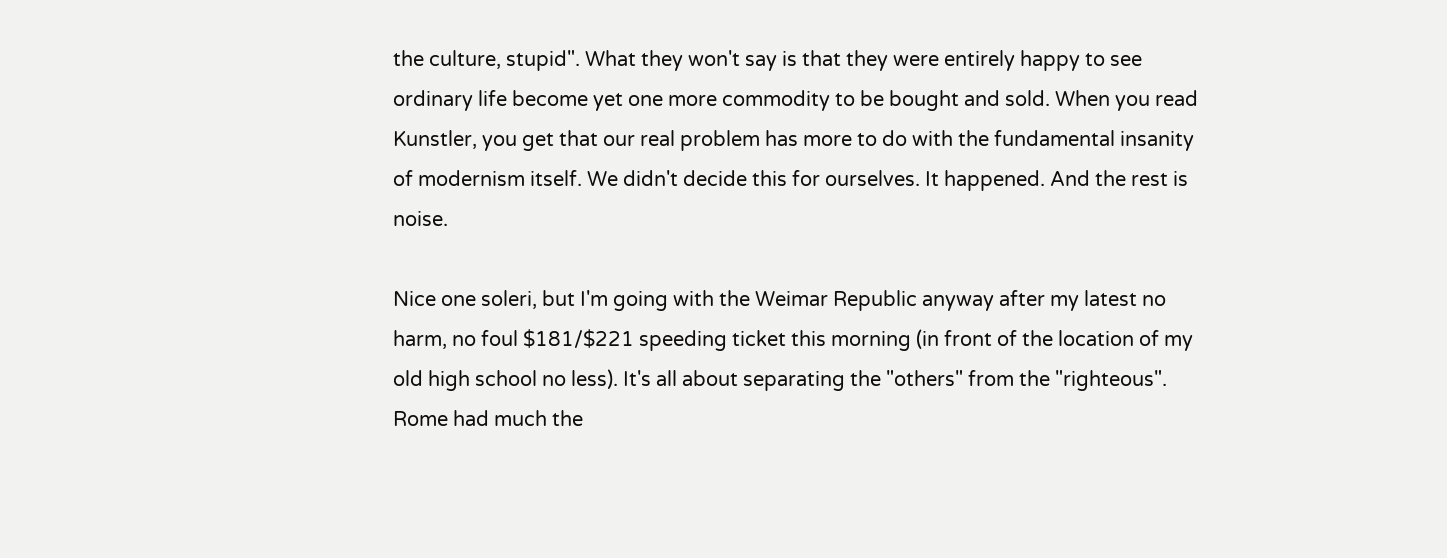the culture, stupid". What they won't say is that they were entirely happy to see ordinary life become yet one more commodity to be bought and sold. When you read Kunstler, you get that our real problem has more to do with the fundamental insanity of modernism itself. We didn't decide this for ourselves. It happened. And the rest is noise.

Nice one soleri, but I'm going with the Weimar Republic anyway after my latest no harm, no foul $181/$221 speeding ticket this morning (in front of the location of my old high school no less). It's all about separating the "others" from the "righteous". Rome had much the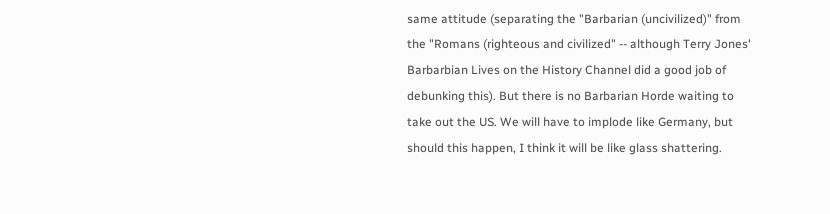same attitude (separating the "Barbarian (uncivilized)" from the "Romans (righteous and civilized" -- although Terry Jones' Barbarbian Lives on the History Channel did a good job of debunking this). But there is no Barbarian Horde waiting to take out the US. We will have to implode like Germany, but should this happen, I think it will be like glass shattering.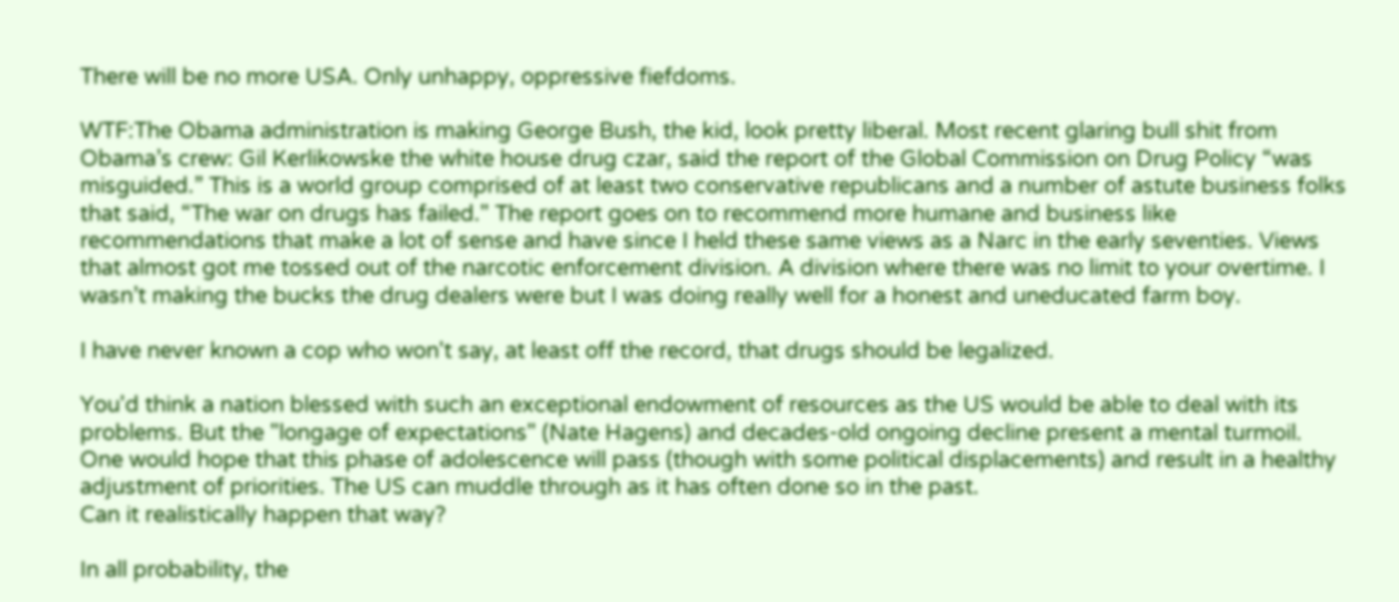There will be no more USA. Only unhappy, oppressive fiefdoms.

WTF:The Obama administration is making George Bush, the kid, look pretty liberal. Most recent glaring bull shit from Obama’s crew: Gil Kerlikowske the white house drug czar, said the report of the Global Commission on Drug Policy “was misguided.” This is a world group comprised of at least two conservative republicans and a number of astute business folks that said, “The war on drugs has failed." The report goes on to recommend more humane and business like recommendations that make a lot of sense and have since I held these same views as a Narc in the early seventies. Views that almost got me tossed out of the narcotic enforcement division. A division where there was no limit to your overtime. I wasn’t making the bucks the drug dealers were but I was doing really well for a honest and uneducated farm boy.

I have never known a cop who won't say, at least off the record, that drugs should be legalized.

You'd think a nation blessed with such an exceptional endowment of resources as the US would be able to deal with its problems. But the "longage of expectations" (Nate Hagens) and decades-old ongoing decline present a mental turmoil. One would hope that this phase of adolescence will pass (though with some political displacements) and result in a healthy adjustment of priorities. The US can muddle through as it has often done so in the past.
Can it realistically happen that way?

In all probability, the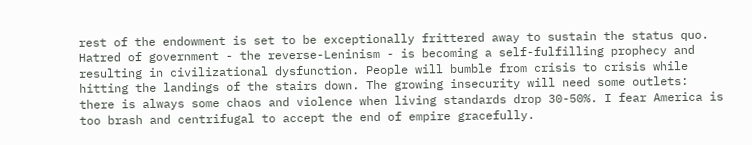rest of the endowment is set to be exceptionally frittered away to sustain the status quo. Hatred of government - the reverse-Leninism - is becoming a self-fulfilling prophecy and resulting in civilizational dysfunction. People will bumble from crisis to crisis while hitting the landings of the stairs down. The growing insecurity will need some outlets: there is always some chaos and violence when living standards drop 30-50%. I fear America is too brash and centrifugal to accept the end of empire gracefully.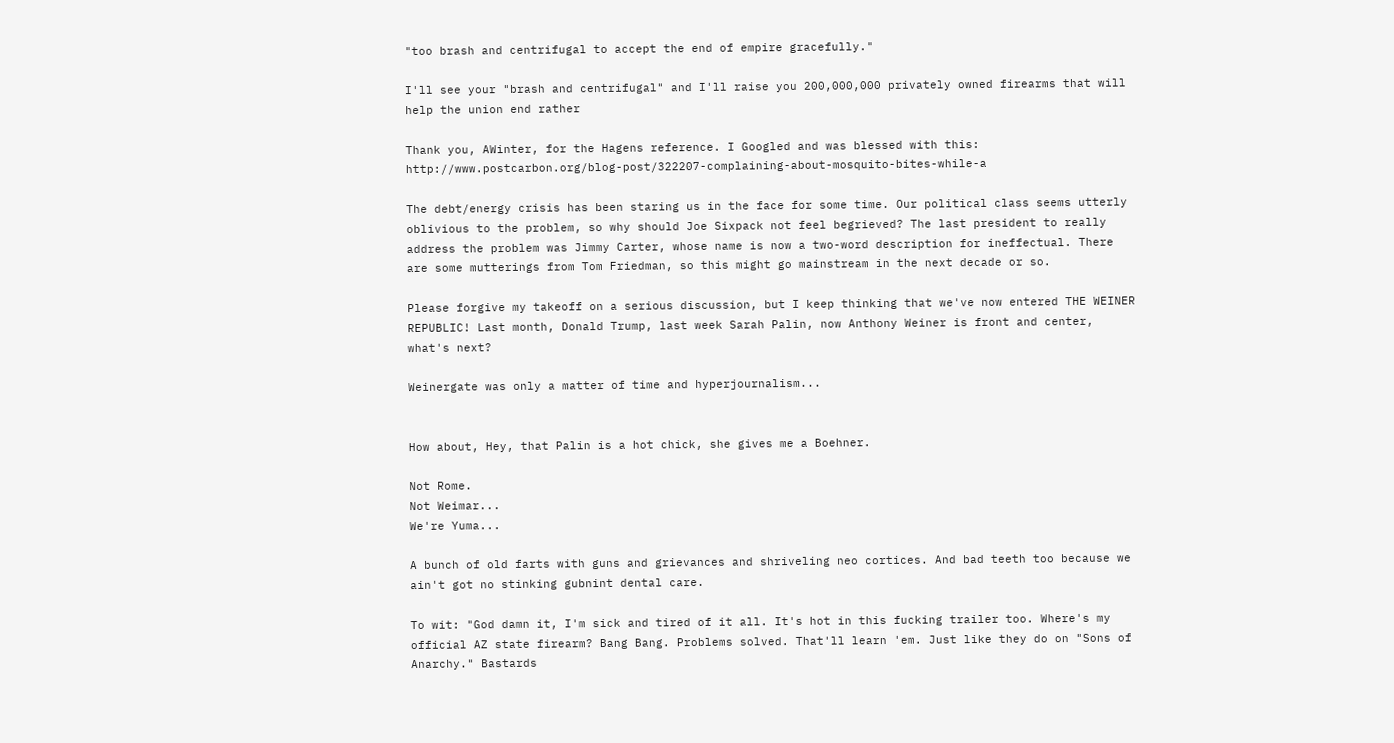"too brash and centrifugal to accept the end of empire gracefully."

I'll see your "brash and centrifugal" and I'll raise you 200,000,000 privately owned firearms that will help the union end rather

Thank you, AWinter, for the Hagens reference. I Googled and was blessed with this: http://www.postcarbon.org/blog-post/322207-complaining-about-mosquito-bites-while-a

The debt/energy crisis has been staring us in the face for some time. Our political class seems utterly oblivious to the problem, so why should Joe Sixpack not feel begrieved? The last president to really address the problem was Jimmy Carter, whose name is now a two-word description for ineffectual. There are some mutterings from Tom Friedman, so this might go mainstream in the next decade or so.

Please forgive my takeoff on a serious discussion, but I keep thinking that we've now entered THE WEINER REPUBLIC! Last month, Donald Trump, last week Sarah Palin, now Anthony Weiner is front and center, what's next?

Weinergate was only a matter of time and hyperjournalism...


How about, Hey, that Palin is a hot chick, she gives me a Boehner.

Not Rome.
Not Weimar...
We're Yuma...

A bunch of old farts with guns and grievances and shriveling neo cortices. And bad teeth too because we ain't got no stinking gubnint dental care.

To wit: "God damn it, I'm sick and tired of it all. It's hot in this fucking trailer too. Where's my official AZ state firearm? Bang Bang. Problems solved. That'll learn 'em. Just like they do on "Sons of Anarchy." Bastards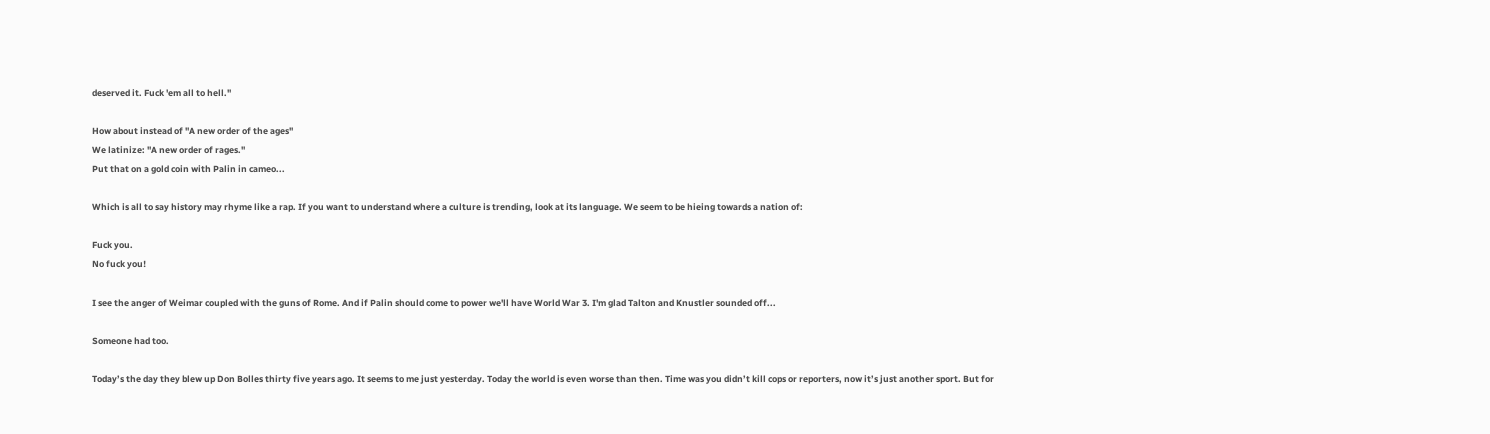deserved it. Fuck 'em all to hell."

How about instead of "A new order of the ages"
We latinize: "A new order of rages."
Put that on a gold coin with Palin in cameo...

Which is all to say history may rhyme like a rap. If you want to understand where a culture is trending, look at its language. We seem to be hieing towards a nation of:

Fuck you.
No fuck you!

I see the anger of Weimar coupled with the guns of Rome. And if Palin should come to power we'll have World War 3. I'm glad Talton and Knustler sounded off...

Someone had too.

Today’s the day they blew up Don Bolles thirty five years ago. It seems to me just yesterday. Today the world is even worse than then. Time was you didn’t kill cops or reporters, now it’s just another sport. But for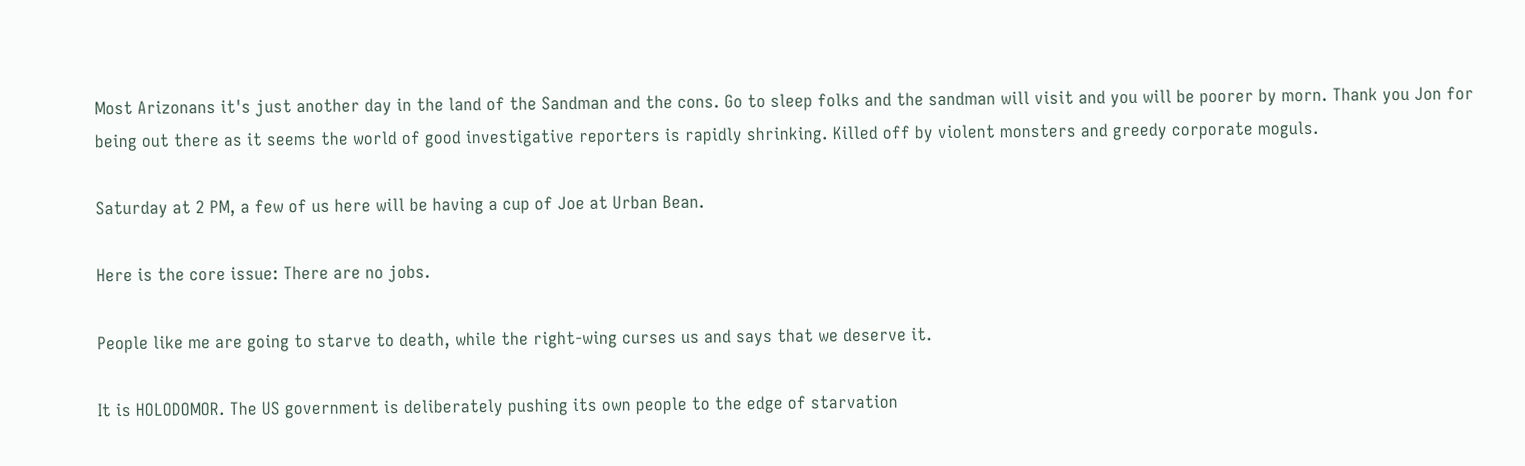Most Arizonans it's just another day in the land of the Sandman and the cons. Go to sleep folks and the sandman will visit and you will be poorer by morn. Thank you Jon for being out there as it seems the world of good investigative reporters is rapidly shrinking. Killed off by violent monsters and greedy corporate moguls.

Saturday at 2 PM, a few of us here will be having a cup of Joe at Urban Bean.

Here is the core issue: There are no jobs.

People like me are going to starve to death, while the right-wing curses us and says that we deserve it.

It is HOLODOMOR. The US government is deliberately pushing its own people to the edge of starvation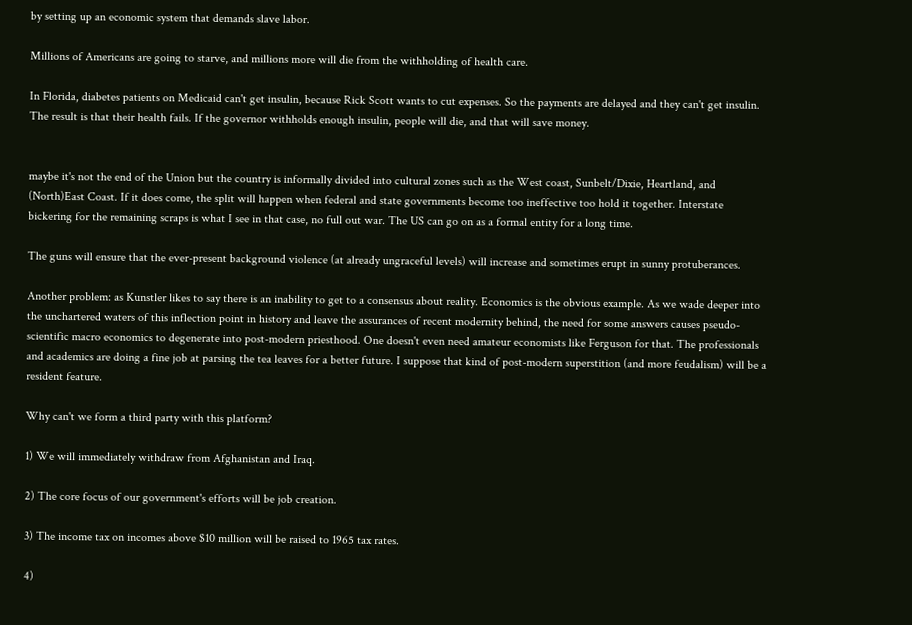by setting up an economic system that demands slave labor.

Millions of Americans are going to starve, and millions more will die from the withholding of health care.

In Florida, diabetes patients on Medicaid can't get insulin, because Rick Scott wants to cut expenses. So the payments are delayed and they can't get insulin. The result is that their health fails. If the governor withholds enough insulin, people will die, and that will save money.


maybe it's not the end of the Union but the country is informally divided into cultural zones such as the West coast, Sunbelt/Dixie, Heartland, and (North)East Coast. If it does come, the split will happen when federal and state governments become too ineffective too hold it together. Interstate bickering for the remaining scraps is what I see in that case, no full out war. The US can go on as a formal entity for a long time.

The guns will ensure that the ever-present background violence (at already ungraceful levels) will increase and sometimes erupt in sunny protuberances.

Another problem: as Kunstler likes to say there is an inability to get to a consensus about reality. Economics is the obvious example. As we wade deeper into the unchartered waters of this inflection point in history and leave the assurances of recent modernity behind, the need for some answers causes pseudo-scientific macro economics to degenerate into post-modern priesthood. One doesn't even need amateur economists like Ferguson for that. The professionals and academics are doing a fine job at parsing the tea leaves for a better future. I suppose that kind of post-modern superstition (and more feudalism) will be a resident feature.

Why can't we form a third party with this platform?

1) We will immediately withdraw from Afghanistan and Iraq.

2) The core focus of our government's efforts will be job creation.

3) The income tax on incomes above $10 million will be raised to 1965 tax rates.

4)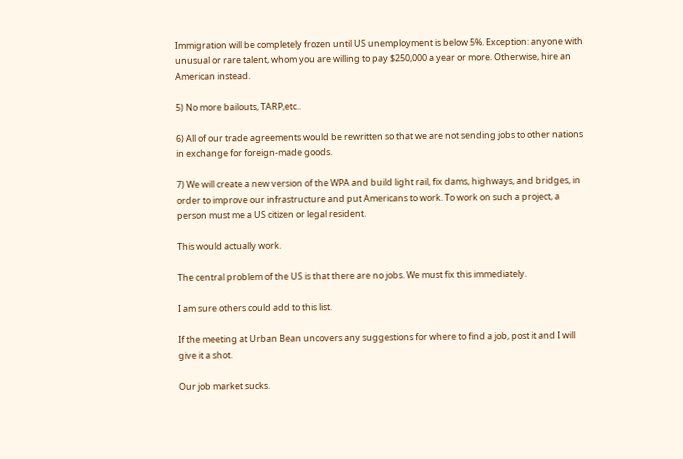Immigration will be completely frozen until US unemployment is below 5%. Exception: anyone with unusual or rare talent, whom you are willing to pay $250,000 a year or more. Otherwise, hire an American instead.

5) No more bailouts, TARP,etc..

6) All of our trade agreements would be rewritten so that we are not sending jobs to other nations in exchange for foreign-made goods.

7) We will create a new version of the WPA and build light rail, fix dams, highways, and bridges, in order to improve our infrastructure and put Americans to work. To work on such a project, a person must me a US citizen or legal resident.

This would actually work.

The central problem of the US is that there are no jobs. We must fix this immediately.

I am sure others could add to this list.

If the meeting at Urban Bean uncovers any suggestions for where to find a job, post it and I will give it a shot.

Our job market sucks.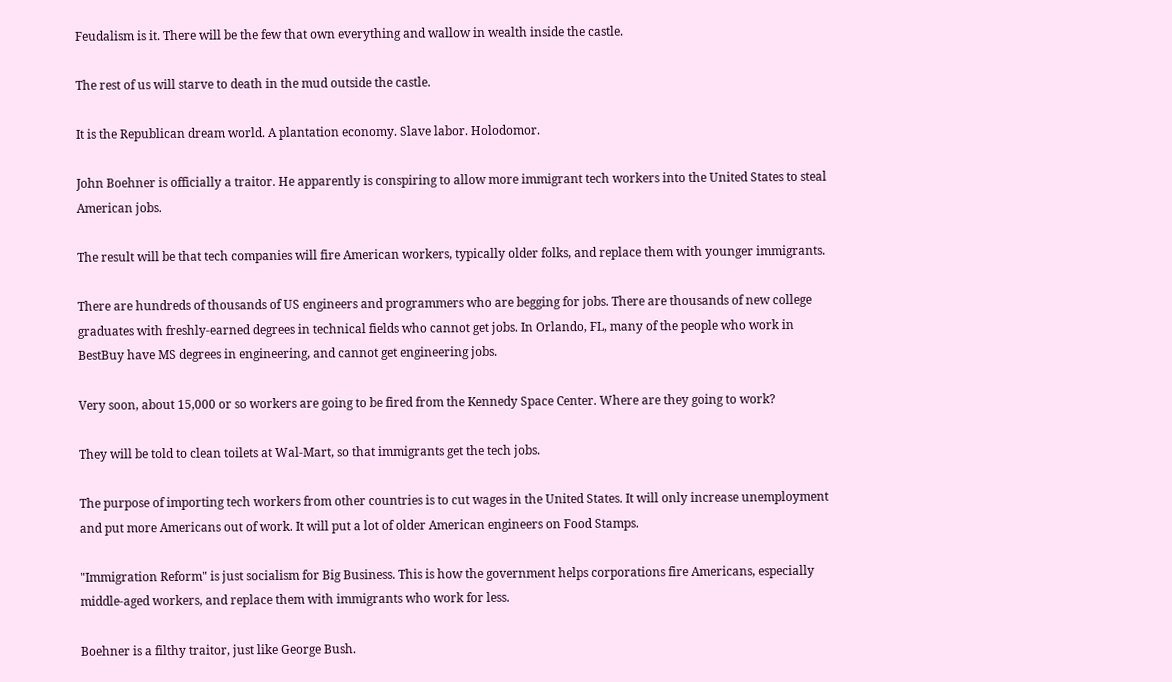Feudalism is it. There will be the few that own everything and wallow in wealth inside the castle.

The rest of us will starve to death in the mud outside the castle.

It is the Republican dream world. A plantation economy. Slave labor. Holodomor.

John Boehner is officially a traitor. He apparently is conspiring to allow more immigrant tech workers into the United States to steal American jobs.

The result will be that tech companies will fire American workers, typically older folks, and replace them with younger immigrants.

There are hundreds of thousands of US engineers and programmers who are begging for jobs. There are thousands of new college graduates with freshly-earned degrees in technical fields who cannot get jobs. In Orlando, FL, many of the people who work in BestBuy have MS degrees in engineering, and cannot get engineering jobs.

Very soon, about 15,000 or so workers are going to be fired from the Kennedy Space Center. Where are they going to work?

They will be told to clean toilets at Wal-Mart, so that immigrants get the tech jobs.

The purpose of importing tech workers from other countries is to cut wages in the United States. It will only increase unemployment and put more Americans out of work. It will put a lot of older American engineers on Food Stamps.

"Immigration Reform" is just socialism for Big Business. This is how the government helps corporations fire Americans, especially middle-aged workers, and replace them with immigrants who work for less.

Boehner is a filthy traitor, just like George Bush.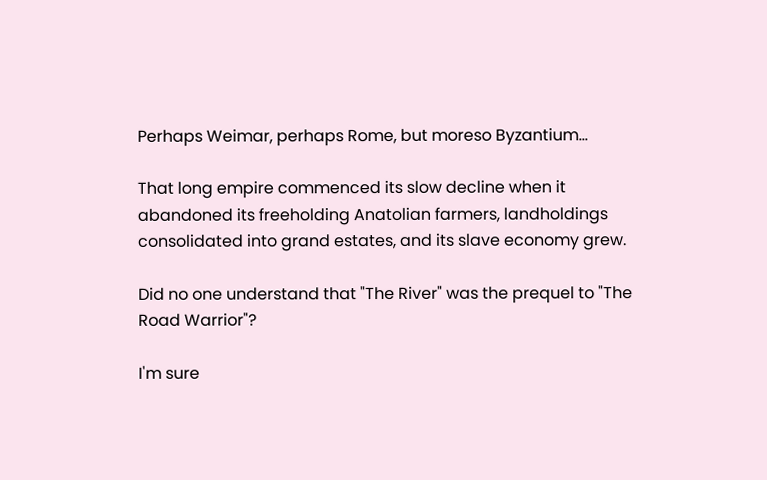Perhaps Weimar, perhaps Rome, but moreso Byzantium...

That long empire commenced its slow decline when it abandoned its freeholding Anatolian farmers, landholdings consolidated into grand estates, and its slave economy grew.

Did no one understand that "The River" was the prequel to "The Road Warrior"?

I'm sure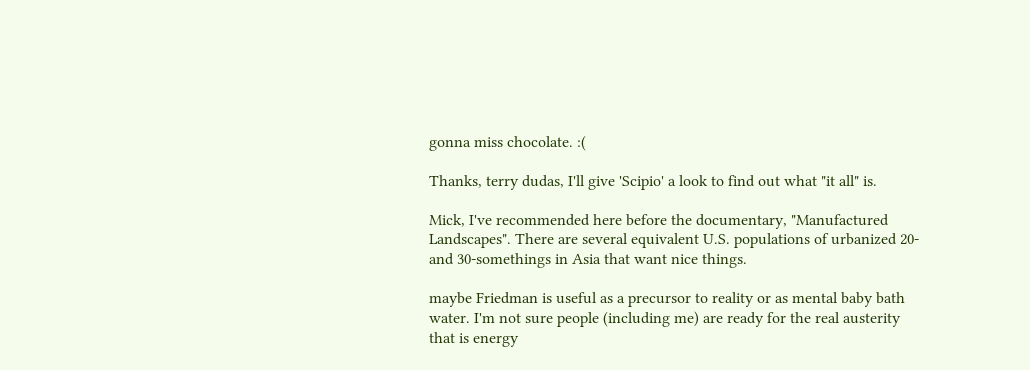gonna miss chocolate. :(

Thanks, terry dudas, I'll give 'Scipio' a look to find out what "it all" is.

Mick, I've recommended here before the documentary, "Manufactured Landscapes". There are several equivalent U.S. populations of urbanized 20- and 30-somethings in Asia that want nice things.

maybe Friedman is useful as a precursor to reality or as mental baby bath water. I'm not sure people (including me) are ready for the real austerity that is energy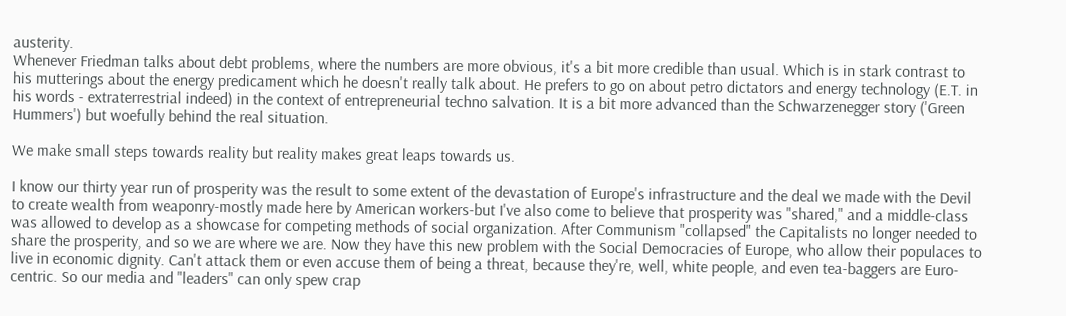austerity.
Whenever Friedman talks about debt problems, where the numbers are more obvious, it's a bit more credible than usual. Which is in stark contrast to his mutterings about the energy predicament which he doesn't really talk about. He prefers to go on about petro dictators and energy technology (E.T. in his words - extraterrestrial indeed) in the context of entrepreneurial techno salvation. It is a bit more advanced than the Schwarzenegger story ('Green Hummers') but woefully behind the real situation.

We make small steps towards reality but reality makes great leaps towards us.

I know our thirty year run of prosperity was the result to some extent of the devastation of Europe's infrastructure and the deal we made with the Devil to create wealth from weaponry-mostly made here by American workers-but I've also come to believe that prosperity was "shared," and a middle-class was allowed to develop as a showcase for competing methods of social organization. After Communism "collapsed" the Capitalists no longer needed to share the prosperity, and so we are where we are. Now they have this new problem with the Social Democracies of Europe, who allow their populaces to live in economic dignity. Can't attack them or even accuse them of being a threat, because they're, well, white people, and even tea-baggers are Euro-centric. So our media and "leaders" can only spew crap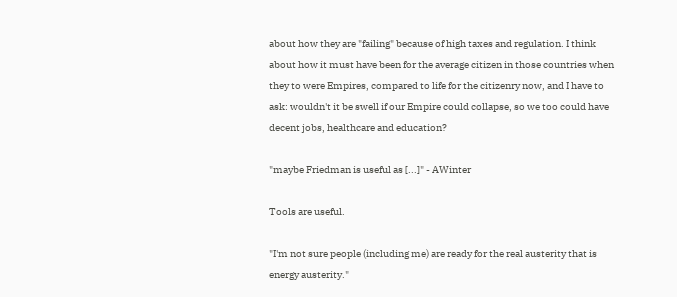about how they are "failing" because of high taxes and regulation. I think about how it must have been for the average citizen in those countries when they to were Empires, compared to life for the citizenry now, and I have to ask: wouldn't it be swell if our Empire could collapse, so we too could have decent jobs, healthcare and education?

"maybe Friedman is useful as [...]" - AWinter

Tools are useful.

"I'm not sure people (including me) are ready for the real austerity that is energy austerity."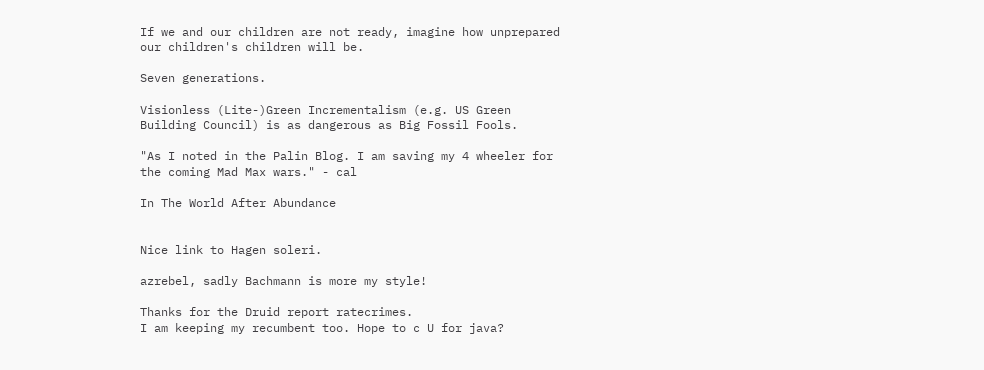If we and our children are not ready, imagine how unprepared our children's children will be.

Seven generations.

Visionless (Lite-)Green Incrementalism (e.g. US Green Building Council) is as dangerous as Big Fossil Fools.

"As I noted in the Palin Blog. I am saving my 4 wheeler for the coming Mad Max wars." - cal

In The World After Abundance


Nice link to Hagen soleri.

azrebel, sadly Bachmann is more my style!

Thanks for the Druid report ratecrimes.
I am keeping my recumbent too. Hope to c U for java?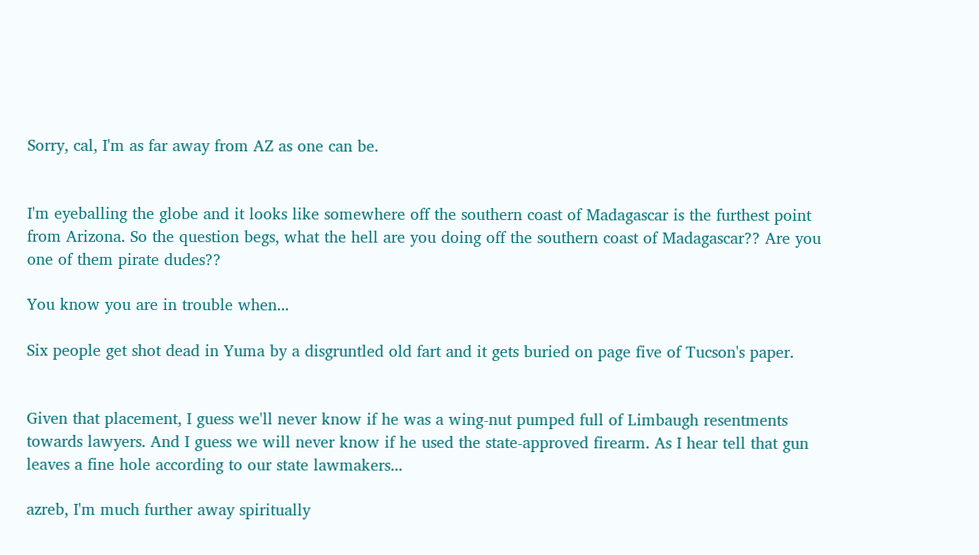Sorry, cal, I'm as far away from AZ as one can be.


I'm eyeballing the globe and it looks like somewhere off the southern coast of Madagascar is the furthest point from Arizona. So the question begs, what the hell are you doing off the southern coast of Madagascar?? Are you one of them pirate dudes??

You know you are in trouble when...

Six people get shot dead in Yuma by a disgruntled old fart and it gets buried on page five of Tucson's paper.


Given that placement, I guess we'll never know if he was a wing-nut pumped full of Limbaugh resentments towards lawyers. And I guess we will never know if he used the state-approved firearm. As I hear tell that gun leaves a fine hole according to our state lawmakers...

azreb, I'm much further away spiritually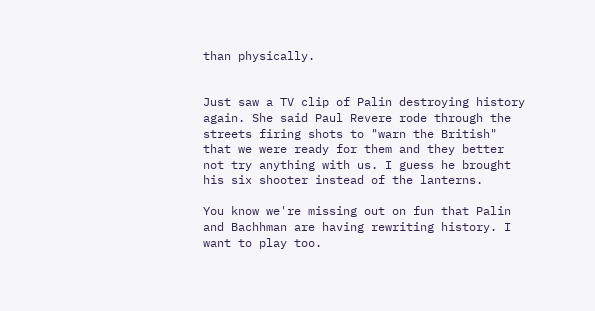than physically.


Just saw a TV clip of Palin destroying history again. She said Paul Revere rode through the streets firing shots to "warn the British" that we were ready for them and they better not try anything with us. I guess he brought his six shooter instead of the lanterns.

You know we're missing out on fun that Palin and Bachhman are having rewriting history. I want to play too.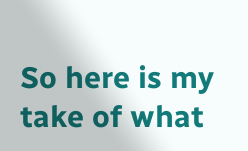So here is my take of what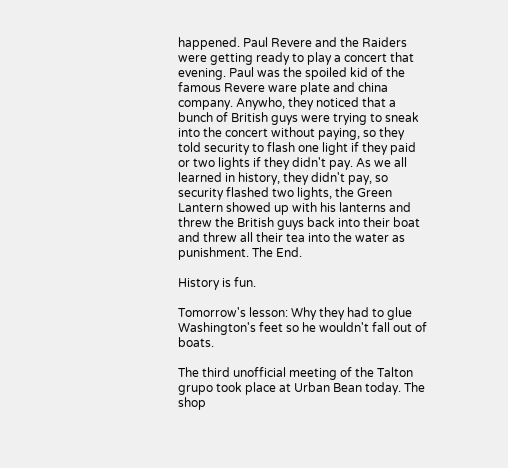happened. Paul Revere and the Raiders were getting ready to play a concert that evening. Paul was the spoiled kid of the famous Revere ware plate and china company. Anywho, they noticed that a bunch of British guys were trying to sneak into the concert without paying, so they told security to flash one light if they paid or two lights if they didn't pay. As we all learned in history, they didn't pay, so security flashed two lights, the Green Lantern showed up with his lanterns and threw the British guys back into their boat and threw all their tea into the water as punishment. The End.

History is fun.

Tomorrow's lesson: Why they had to glue Washington's feet so he wouldn't fall out of boats.

The third unofficial meeting of the Talton grupo took place at Urban Bean today. The shop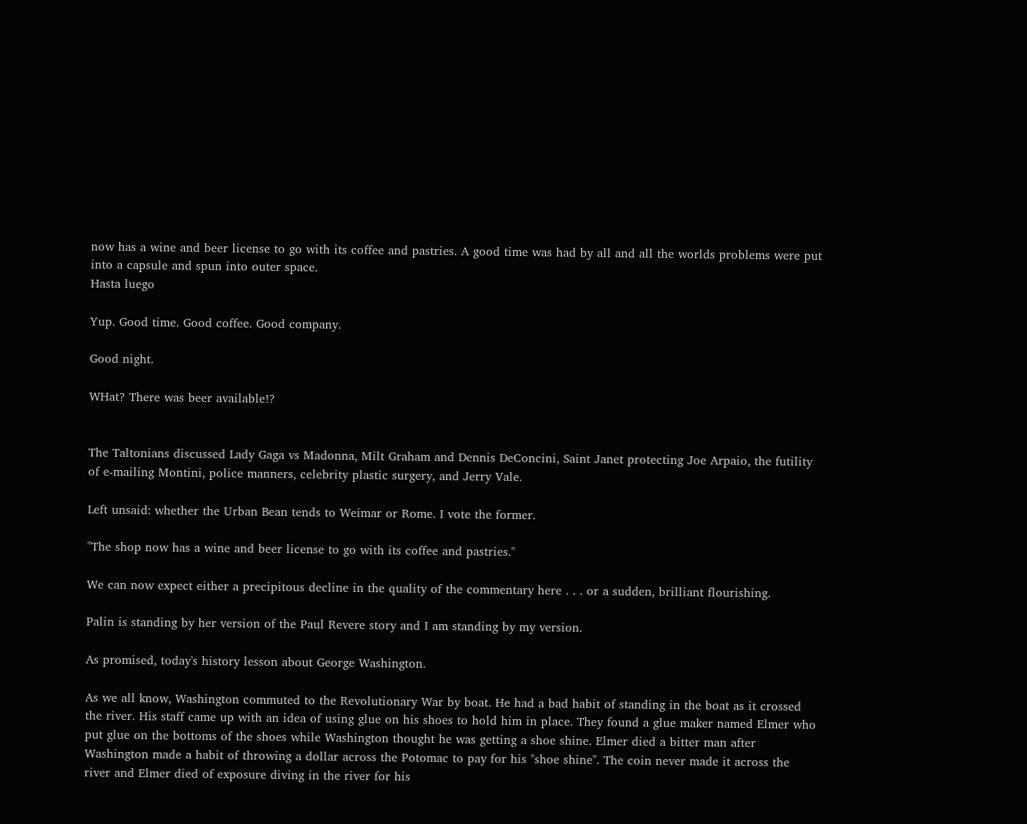now has a wine and beer license to go with its coffee and pastries. A good time was had by all and all the worlds problems were put into a capsule and spun into outer space.
Hasta luego

Yup. Good time. Good coffee. Good company.

Good night.

WHat? There was beer available!?


The Taltonians discussed Lady Gaga vs Madonna, Milt Graham and Dennis DeConcini, Saint Janet protecting Joe Arpaio, the futility of e-mailing Montini, police manners, celebrity plastic surgery, and Jerry Vale.

Left unsaid: whether the Urban Bean tends to Weimar or Rome. I vote the former.

"The shop now has a wine and beer license to go with its coffee and pastries."

We can now expect either a precipitous decline in the quality of the commentary here . . . or a sudden, brilliant flourishing.

Palin is standing by her version of the Paul Revere story and I am standing by my version.

As promised, today's history lesson about George Washington.

As we all know, Washington commuted to the Revolutionary War by boat. He had a bad habit of standing in the boat as it crossed the river. His staff came up with an idea of using glue on his shoes to hold him in place. They found a glue maker named Elmer who put glue on the bottoms of the shoes while Washington thought he was getting a shoe shine. Elmer died a bitter man after Washington made a habit of throwing a dollar across the Potomac to pay for his "shoe shine". The coin never made it across the river and Elmer died of exposure diving in the river for his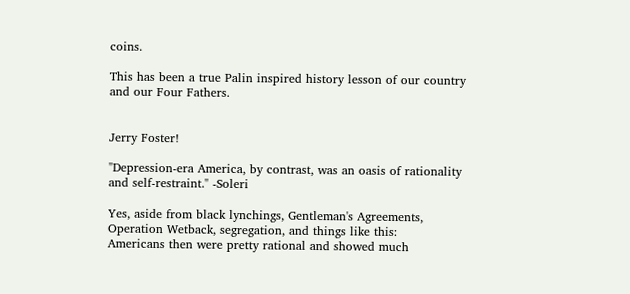coins.

This has been a true Palin inspired history lesson of our country and our Four Fathers.


Jerry Foster!

"Depression-era America, by contrast, was an oasis of rationality and self-restraint." -Soleri

Yes, aside from black lynchings, Gentleman's Agreements, Operation Wetback, segregation, and things like this:
Americans then were pretty rational and showed much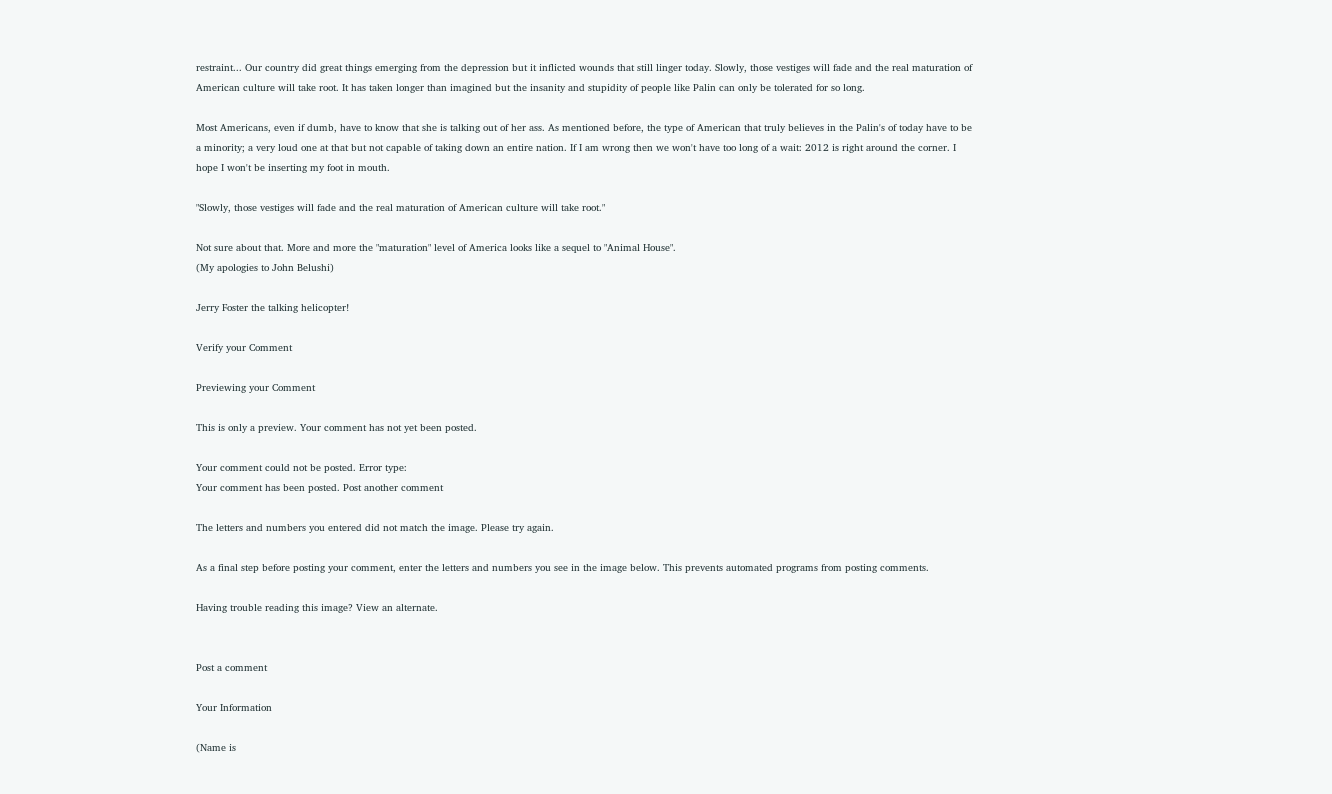restraint... Our country did great things emerging from the depression but it inflicted wounds that still linger today. Slowly, those vestiges will fade and the real maturation of American culture will take root. It has taken longer than imagined but the insanity and stupidity of people like Palin can only be tolerated for so long.

Most Americans, even if dumb, have to know that she is talking out of her ass. As mentioned before, the type of American that truly believes in the Palin's of today have to be a minority; a very loud one at that but not capable of taking down an entire nation. If I am wrong then we won't have too long of a wait: 2012 is right around the corner. I hope I won't be inserting my foot in mouth.

"Slowly, those vestiges will fade and the real maturation of American culture will take root."

Not sure about that. More and more the "maturation" level of America looks like a sequel to "Animal House".
(My apologies to John Belushi)

Jerry Foster the talking helicopter!

Verify your Comment

Previewing your Comment

This is only a preview. Your comment has not yet been posted.

Your comment could not be posted. Error type:
Your comment has been posted. Post another comment

The letters and numbers you entered did not match the image. Please try again.

As a final step before posting your comment, enter the letters and numbers you see in the image below. This prevents automated programs from posting comments.

Having trouble reading this image? View an alternate.


Post a comment

Your Information

(Name is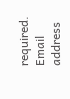required. Email address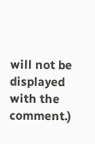will not be displayed with the comment.)